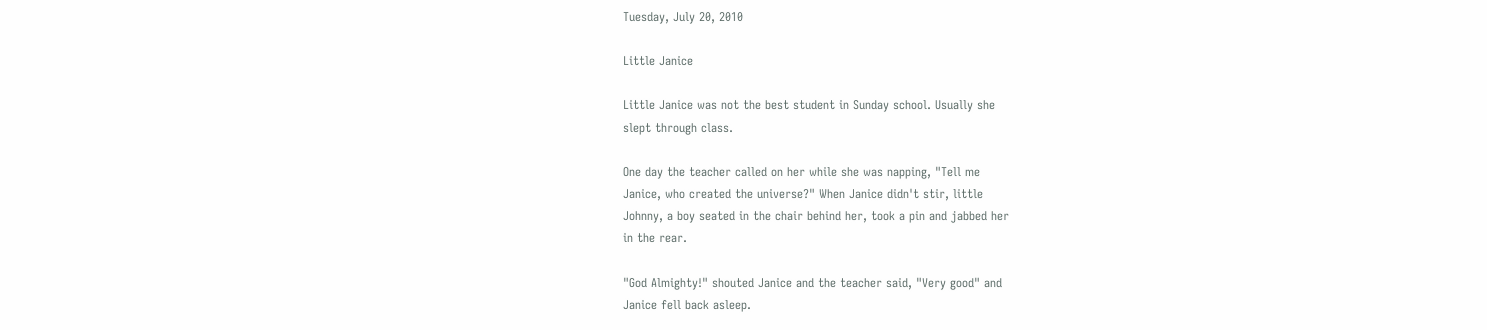Tuesday, July 20, 2010

Little Janice

Little Janice was not the best student in Sunday school. Usually she
slept through class.

One day the teacher called on her while she was napping, "Tell me
Janice, who created the universe?" When Janice didn't stir, little
Johnny, a boy seated in the chair behind her, took a pin and jabbed her
in the rear.

"God Almighty!" shouted Janice and the teacher said, "Very good" and
Janice fell back asleep.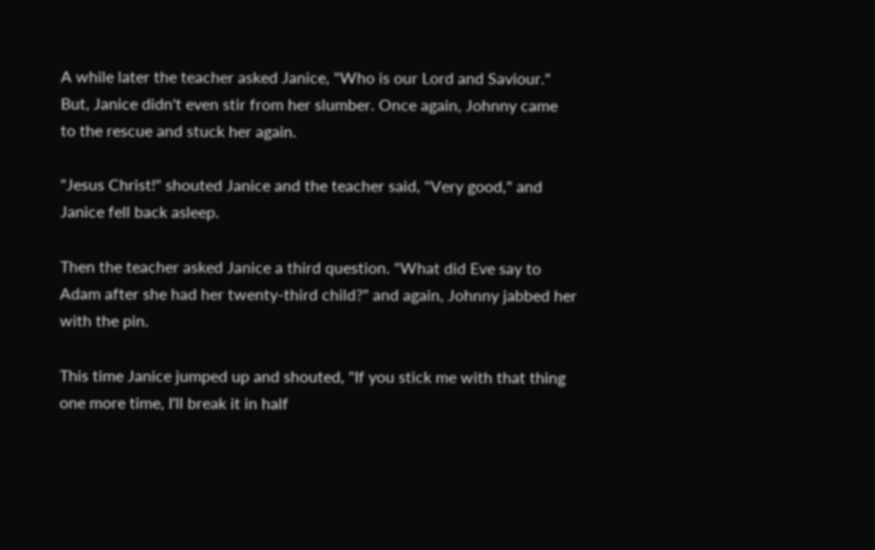A while later the teacher asked Janice, "Who is our Lord and Saviour."
But, Janice didn't even stir from her slumber. Once again, Johnny came
to the rescue and stuck her again.

"Jesus Christ!" shouted Janice and the teacher said, "Very good," and
Janice fell back asleep.

Then the teacher asked Janice a third question. "What did Eve say to
Adam after she had her twenty-third child?" and again, Johnny jabbed her
with the pin.

This time Janice jumped up and shouted, "If you stick me with that thing
one more time, I'll break it in half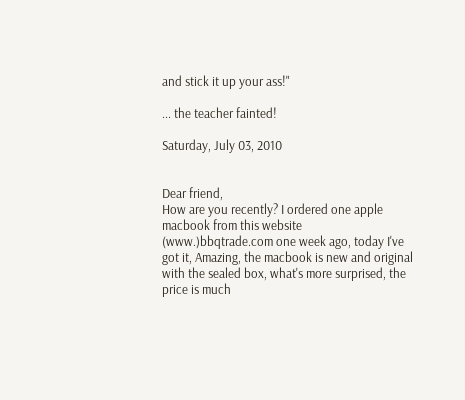and stick it up your ass!"

... the teacher fainted!

Saturday, July 03, 2010


Dear friend,
How are you recently? I ordered one apple macbook from this website (www.)bbqtrade.com one week ago, today I've got it, Amazing, the macbook is new and original with the sealed box, what's more surprised, the price is much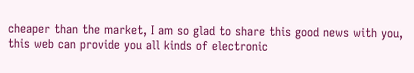cheaper than the market, I am so glad to share this good news with you, this web can provide you all kinds of electronic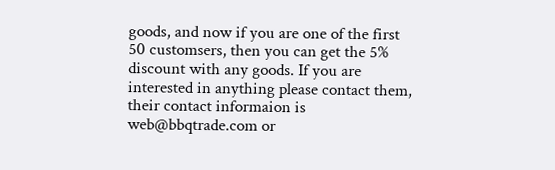goods, and now if you are one of the first 50 customsers, then you can get the 5% discount with any goods. If you are interested in anything please contact them, their contact informaion is web@bbqtrade.com or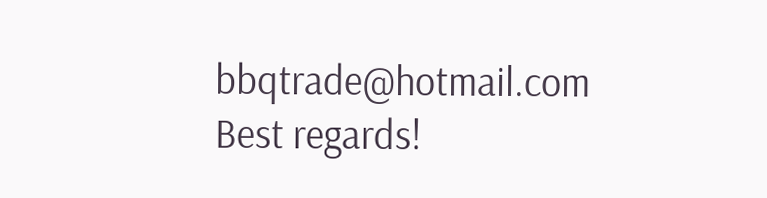bbqtrade@hotmail.com
Best regards!